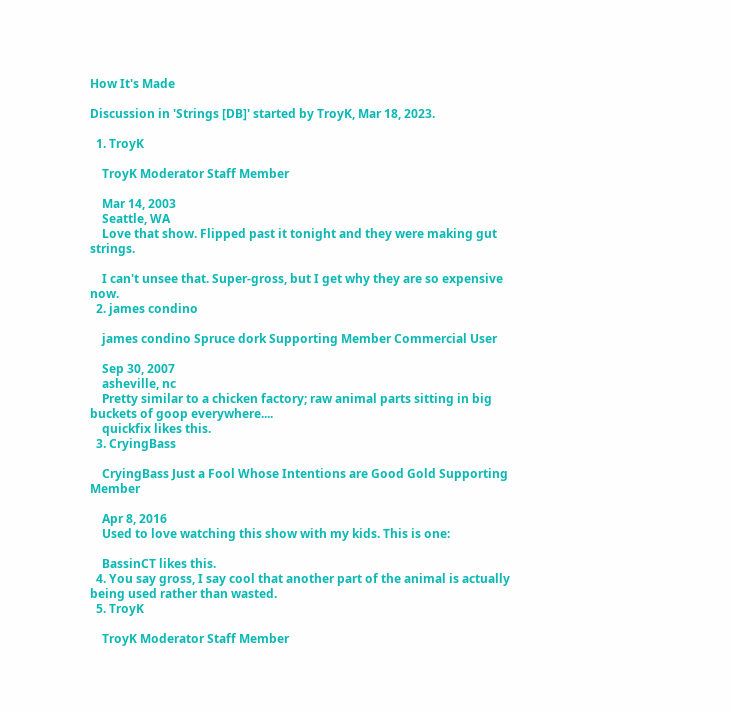How It's Made

Discussion in 'Strings [DB]' started by TroyK, Mar 18, 2023.

  1. TroyK

    TroyK Moderator Staff Member

    Mar 14, 2003
    Seattle, WA
    Love that show. Flipped past it tonight and they were making gut strings.

    I can't unsee that. Super-gross, but I get why they are so expensive now.
  2. james condino

    james condino Spruce dork Supporting Member Commercial User

    Sep 30, 2007
    asheville, nc
    Pretty similar to a chicken factory; raw animal parts sitting in big buckets of goop everywhere....
    quickfix likes this.
  3. CryingBass

    CryingBass Just a Fool Whose Intentions are Good Gold Supporting Member

    Apr 8, 2016
    Used to love watching this show with my kids. This is one:

    BassinCT likes this.
  4. You say gross, I say cool that another part of the animal is actually being used rather than wasted.
  5. TroyK

    TroyK Moderator Staff Member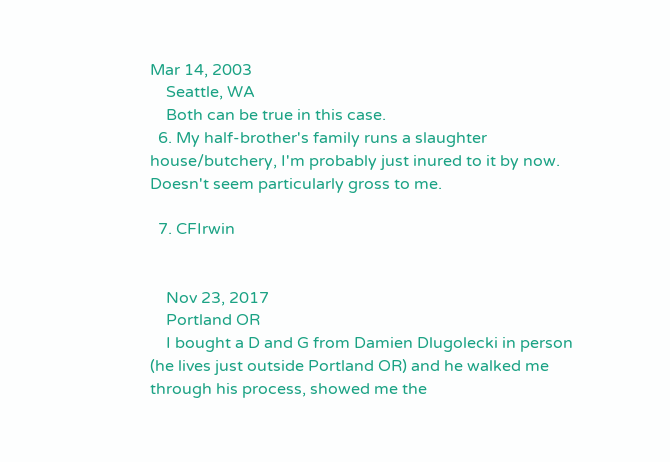Mar 14, 2003
    Seattle, WA
    Both can be true in this case.
  6. My half-brother's family runs a slaughter house/butchery, I'm probably just inured to it by now. Doesn't seem particularly gross to me.

  7. CFIrwin


    Nov 23, 2017
    Portland OR
    I bought a D and G from Damien Dlugolecki in person (he lives just outside Portland OR) and he walked me through his process, showed me the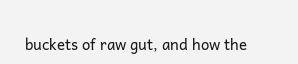buckets of raw gut, and how the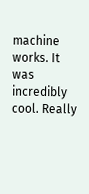machine works. It was incredibly cool. Really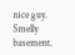nice guy. Smelly basement.